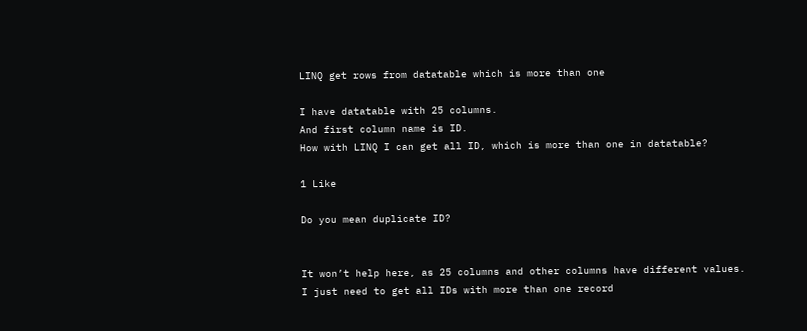LINQ get rows from datatable which is more than one

I have datatable with 25 columns.
And first column name is ID.
How with LINQ I can get all ID, which is more than one in datatable?

1 Like

Do you mean duplicate ID?


It won’t help here, as 25 columns and other columns have different values.
I just need to get all IDs with more than one record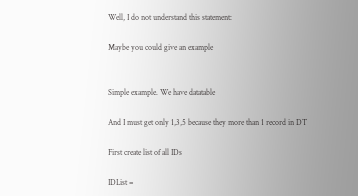Well, I do not understand this statement:

Maybe you could give an example


Simple example. We have datatable

And I must get only 1,3,5 because they more than 1 record in DT

First create list of all IDs

IDList =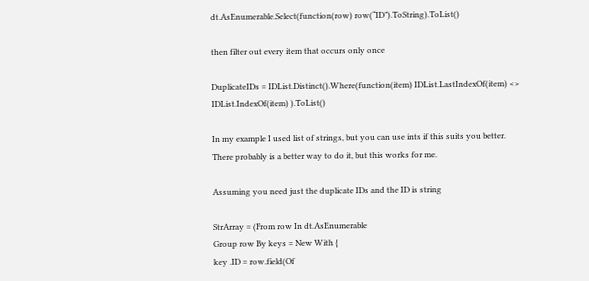dt.AsEnumerable.Select(function(row) row(“ID”).ToString).ToList()

then filter out every item that occurs only once

DuplicateIDs = IDList.Distinct().Where(function(item) IDList.LastIndexOf(item) <> IDList.IndexOf(item) ).ToList()

In my example I used list of strings, but you can use ints if this suits you better.
There probably is a better way to do it, but this works for me.

Assuming you need just the duplicate IDs and the ID is string

StrArray = (From row In dt.AsEnumerable
Group row By keys = New With {
key .ID = row.field(Of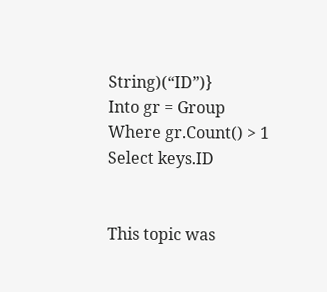String)(“ID”)}
Into gr = Group
Where gr.Count() > 1
Select keys.ID


This topic was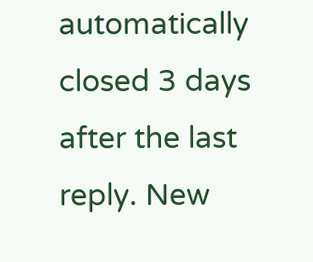automatically closed 3 days after the last reply. New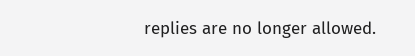replies are no longer allowed.